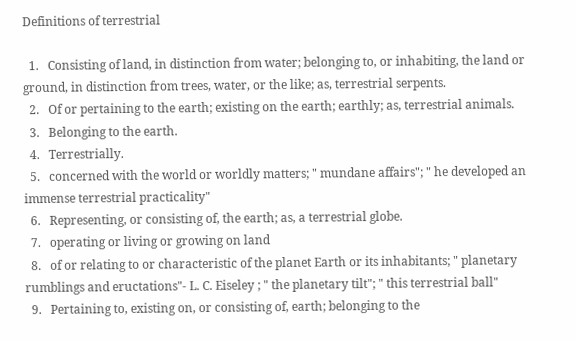Definitions of terrestrial

  1.   Consisting of land, in distinction from water; belonging to, or inhabiting, the land or ground, in distinction from trees, water, or the like; as, terrestrial serpents.
  2.   Of or pertaining to the earth; existing on the earth; earthly; as, terrestrial animals.
  3.   Belonging to the earth.
  4.   Terrestrially.
  5.   concerned with the world or worldly matters; " mundane affairs"; " he developed an immense terrestrial practicality"
  6.   Representing, or consisting of, the earth; as, a terrestrial globe.
  7.   operating or living or growing on land
  8.   of or relating to or characteristic of the planet Earth or its inhabitants; " planetary rumblings and eructations"- L. C. Eiseley ; " the planetary tilt"; " this terrestrial ball"
  9.   Pertaining to, existing on, or consisting of, earth; belonging to the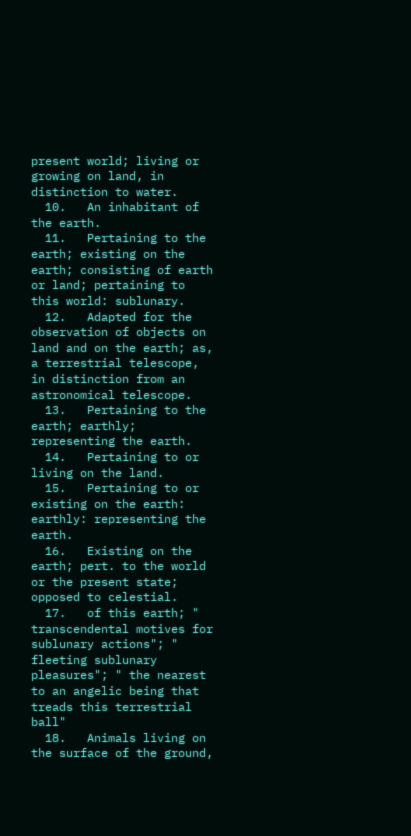present world; living or growing on land, in distinction to water.
  10.   An inhabitant of the earth.
  11.   Pertaining to the earth; existing on the earth; consisting of earth or land; pertaining to this world: sublunary.
  12.   Adapted for the observation of objects on land and on the earth; as, a terrestrial telescope, in distinction from an astronomical telescope.
  13.   Pertaining to the earth; earthly; representing the earth.
  14.   Pertaining to or living on the land.
  15.   Pertaining to or existing on the earth: earthly: representing the earth.
  16.   Existing on the earth; pert. to the world or the present state; opposed to celestial.
  17.   of this earth; " transcendental motives for sublunary actions"; " fleeting sublunary pleasures"; " the nearest to an angelic being that treads this terrestrial ball"
  18.   Animals living on the surface of the ground,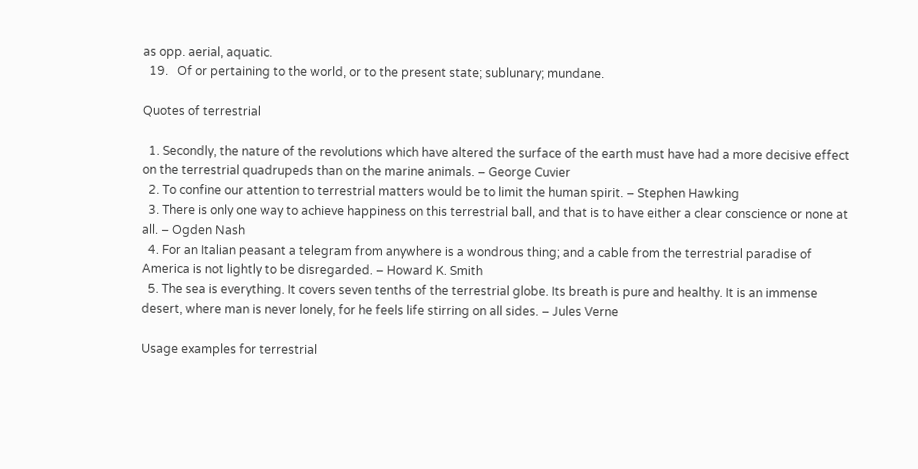as opp. aerial, aquatic.
  19.   Of or pertaining to the world, or to the present state; sublunary; mundane.

Quotes of terrestrial

  1. Secondly, the nature of the revolutions which have altered the surface of the earth must have had a more decisive effect on the terrestrial quadrupeds than on the marine animals. – George Cuvier
  2. To confine our attention to terrestrial matters would be to limit the human spirit. – Stephen Hawking
  3. There is only one way to achieve happiness on this terrestrial ball, and that is to have either a clear conscience or none at all. – Ogden Nash
  4. For an Italian peasant a telegram from anywhere is a wondrous thing; and a cable from the terrestrial paradise of America is not lightly to be disregarded. – Howard K. Smith
  5. The sea is everything. It covers seven tenths of the terrestrial globe. Its breath is pure and healthy. It is an immense desert, where man is never lonely, for he feels life stirring on all sides. – Jules Verne

Usage examples for terrestrial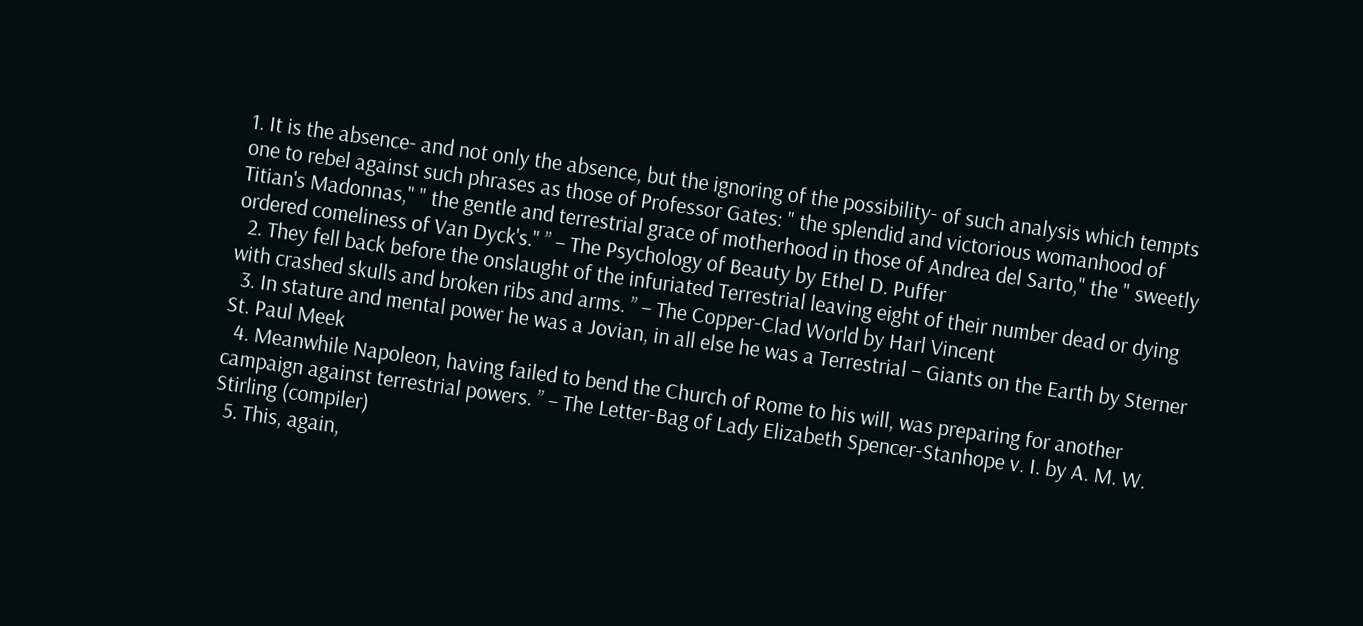1. It is the absence- and not only the absence, but the ignoring of the possibility- of such analysis which tempts one to rebel against such phrases as those of Professor Gates: " the splendid and victorious womanhood of Titian's Madonnas," " the gentle and terrestrial grace of motherhood in those of Andrea del Sarto," the " sweetly ordered comeliness of Van Dyck's." ” – The Psychology of Beauty by Ethel D. Puffer
  2. They fell back before the onslaught of the infuriated Terrestrial leaving eight of their number dead or dying with crashed skulls and broken ribs and arms. ” – The Copper-Clad World by Harl Vincent
  3. In stature and mental power he was a Jovian, in all else he was a Terrestrial – Giants on the Earth by Sterner St. Paul Meek
  4. Meanwhile Napoleon, having failed to bend the Church of Rome to his will, was preparing for another campaign against terrestrial powers. ” – The Letter-Bag of Lady Elizabeth Spencer-Stanhope v. I. by A. M. W. Stirling (compiler)
  5. This, again,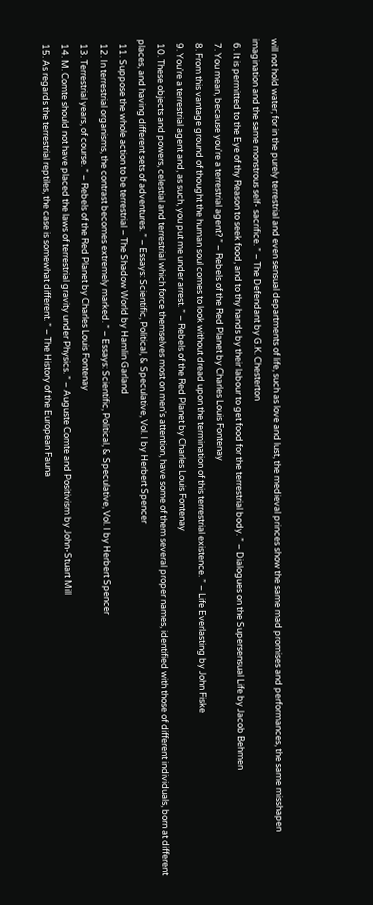will not hold water; for in the purely terrestrial and even sensual departments of life, such as love and lust, the medieval princes show the same mad promises and performances, the same misshapen imagination and the same monstrous self- sacrifice. ” – The Defendant by G.K. Chesterton
  6. It is permitted to the Eye of thy Reason to seek food, and to thy hands by their labour to get food for the terrestrial body. ” – Dialogues on the Supersensual Life by Jacob Behmen
  7. You mean, because you're a terrestrial agent? ” – Rebels of the Red Planet by Charles Louis Fontenay
  8. From this vantage ground of thought the human soul comes to look without dread upon the termination of this terrestrial existence. ” – Life Everlasting by John Fiske
  9. You're a terrestrial agent and, as such, you put me under arrest. ” – Rebels of the Red Planet by Charles Louis Fontenay
  10. These objects and powers, celestial and terrestrial which force themselves most on men's attention, have some of them several proper names, identified with those of different individuals, born at different places, and having different sets of adventures. ” – Essays: Scientific, Political, & Speculative, Vol. I by Herbert Spencer
  11. Suppose the whole action to be terrestrial – The Shadow World by Hamlin Garland
  12. In terrestrial organisms, the contrast becomes extremely marked. ” – Essays: Scientific, Political, & Speculative, Vol. I by Herbert Spencer
  13. Terrestrial years, of course. ” – Rebels of the Red Planet by Charles Louis Fontenay
  14. M. Comte should not have placed the laws of terrestrial gravity under Physics. ” – Auguste Comte and Positivism by John-Stuart Mill
  15. As regards the terrestrial reptiles, the case is somewhat different. ” – The History of the European Fauna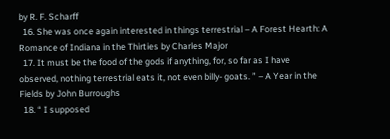by R. F. Scharff
  16. She was once again interested in things terrestrial – A Forest Hearth: A Romance of Indiana in the Thirties by Charles Major
  17. It must be the food of the gods if anything, for, so far as I have observed, nothing terrestrial eats it, not even billy- goats. ” – A Year in the Fields by John Burroughs
  18. “ I supposed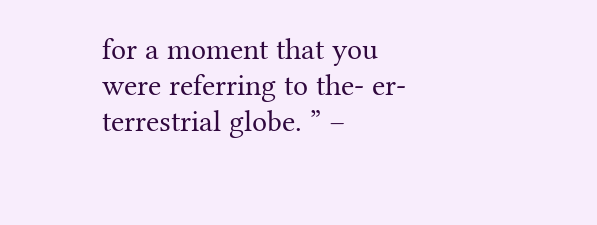for a moment that you were referring to the- er- terrestrial globe. ” –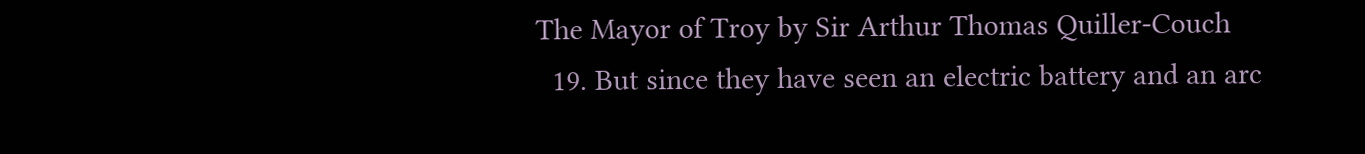The Mayor of Troy by Sir Arthur Thomas Quiller-Couch
  19. But since they have seen an electric battery and an arc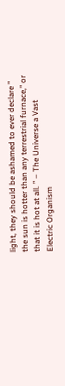light, they should be ashamed to ever declare " the sun is hotter than any terrestrial furnace," or that it is hot at all. ” – The Universe a Vast Electric Organism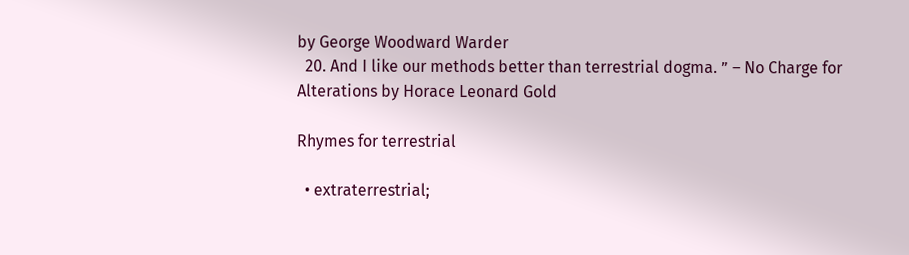by George Woodward Warder
  20. And I like our methods better than terrestrial dogma. ” – No Charge for Alterations by Horace Leonard Gold

Rhymes for terrestrial

  • extraterrestrial;